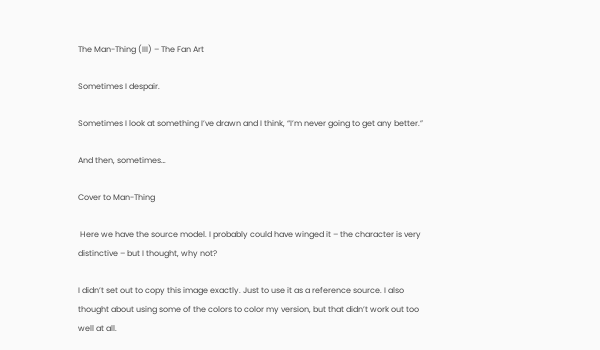The Man-Thing (III) – The Fan Art

Sometimes I despair.

Sometimes I look at something I’ve drawn and I think, “I’m never going to get any better.”

And then, sometimes…

Cover to Man-Thing

 Here we have the source model. I probably could have winged it – the character is very distinctive – but I thought, why not?

I didn’t set out to copy this image exactly. Just to use it as a reference source. I also thought about using some of the colors to color my version, but that didn’t work out too well at all.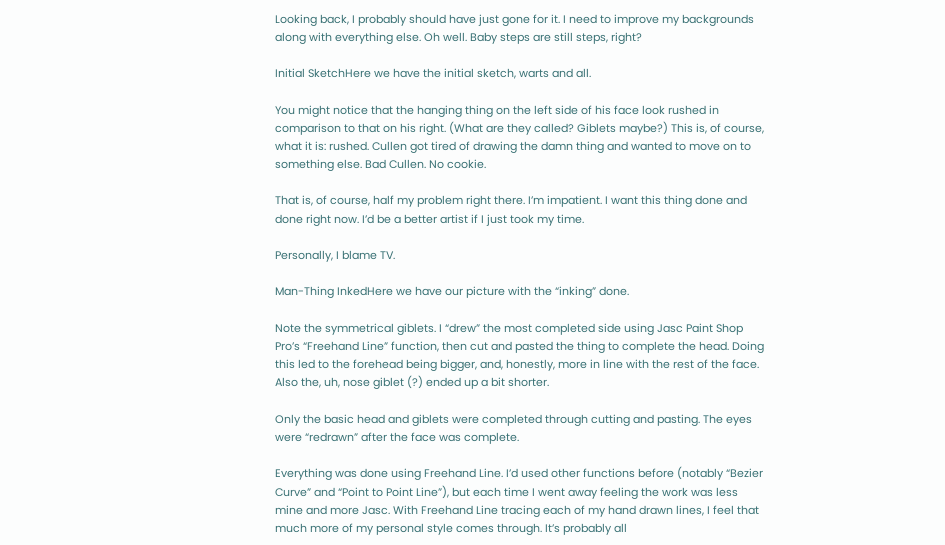Looking back, I probably should have just gone for it. I need to improve my backgrounds along with everything else. Oh well. Baby steps are still steps, right?

Initial SketchHere we have the initial sketch, warts and all.

You might notice that the hanging thing on the left side of his face look rushed in comparison to that on his right. (What are they called? Giblets maybe?) This is, of course, what it is: rushed. Cullen got tired of drawing the damn thing and wanted to move on to something else. Bad Cullen. No cookie.

That is, of course, half my problem right there. I’m impatient. I want this thing done and done right now. I’d be a better artist if I just took my time.

Personally, I blame TV.

Man-Thing InkedHere we have our picture with the “inking” done.

Note the symmetrical giblets. I “drew” the most completed side using Jasc Paint Shop Pro’s “Freehand Line” function, then cut and pasted the thing to complete the head. Doing this led to the forehead being bigger, and, honestly, more in line with the rest of the face. Also the, uh, nose giblet (?) ended up a bit shorter.

Only the basic head and giblets were completed through cutting and pasting. The eyes were “redrawn” after the face was complete.

Everything was done using Freehand Line. I’d used other functions before (notably “Bezier Curve” and “Point to Point Line”), but each time I went away feeling the work was less mine and more Jasc. With Freehand Line tracing each of my hand drawn lines, I feel that much more of my personal style comes through. It’s probably all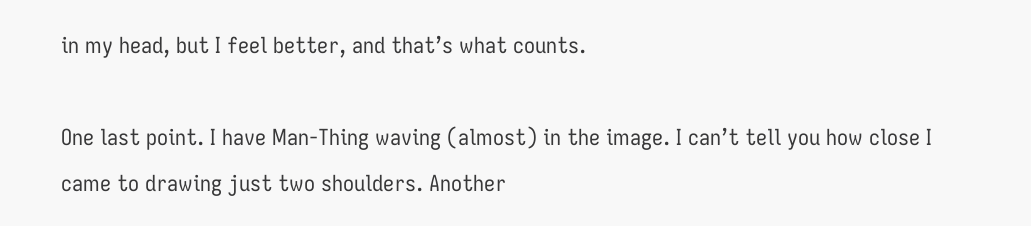in my head, but I feel better, and that’s what counts.

One last point. I have Man-Thing waving (almost) in the image. I can’t tell you how close I came to drawing just two shoulders. Another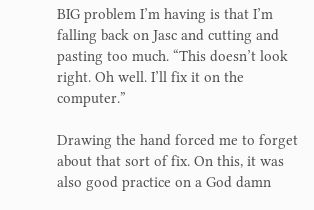BIG problem I’m having is that I’m falling back on Jasc and cutting and pasting too much. “This doesn’t look right. Oh well. I’ll fix it on the computer.”

Drawing the hand forced me to forget about that sort of fix. On this, it was also good practice on a God damn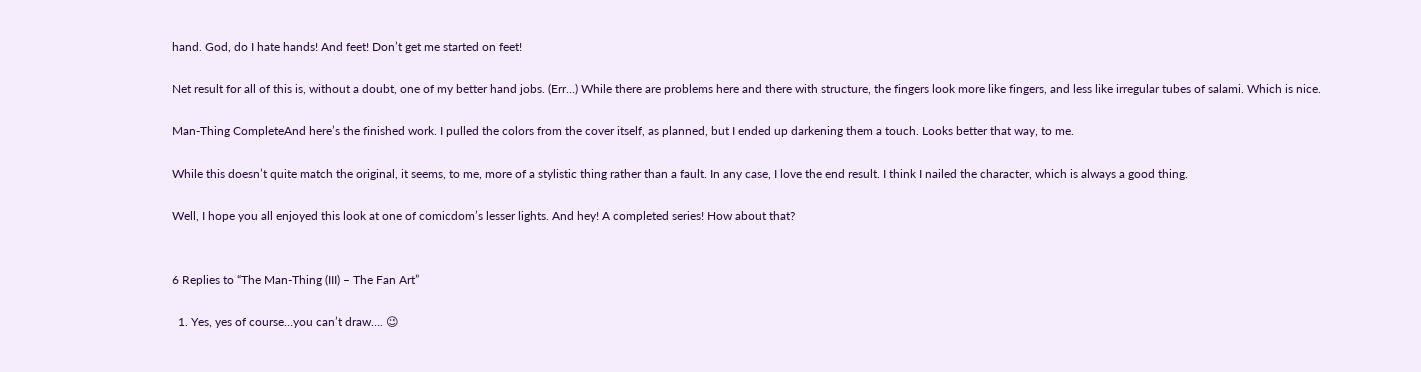hand. God, do I hate hands! And feet! Don’t get me started on feet!

Net result for all of this is, without a doubt, one of my better hand jobs. (Err…) While there are problems here and there with structure, the fingers look more like fingers, and less like irregular tubes of salami. Which is nice.

Man-Thing CompleteAnd here’s the finished work. I pulled the colors from the cover itself, as planned, but I ended up darkening them a touch. Looks better that way, to me.

While this doesn’t quite match the original, it seems, to me, more of a stylistic thing rather than a fault. In any case, I love the end result. I think I nailed the character, which is always a good thing.

Well, I hope you all enjoyed this look at one of comicdom’s lesser lights. And hey! A completed series! How about that?


6 Replies to “The Man-Thing (III) – The Fan Art”

  1. Yes, yes of course…you can’t draw…. 😉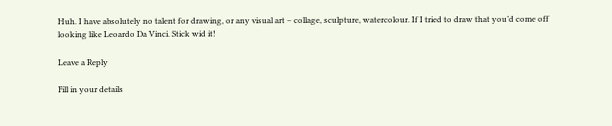Huh. I have absolutely no talent for drawing, or any visual art – collage, sculpture, watercolour. If I tried to draw that you’d come off looking like Leoardo Da Vinci. Stick wid it!

Leave a Reply

Fill in your details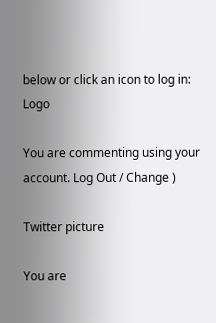below or click an icon to log in: Logo

You are commenting using your account. Log Out / Change )

Twitter picture

You are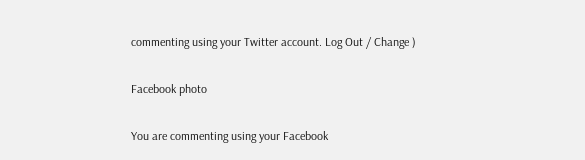commenting using your Twitter account. Log Out / Change )

Facebook photo

You are commenting using your Facebook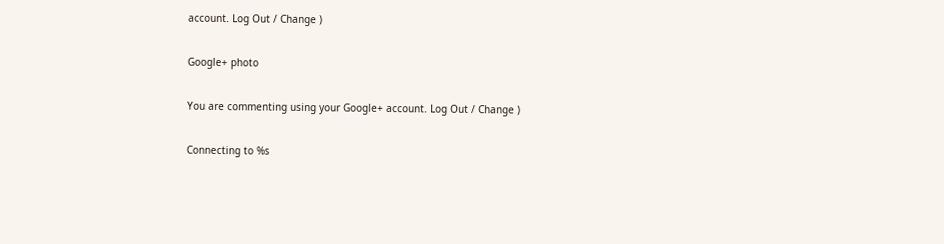account. Log Out / Change )

Google+ photo

You are commenting using your Google+ account. Log Out / Change )

Connecting to %s